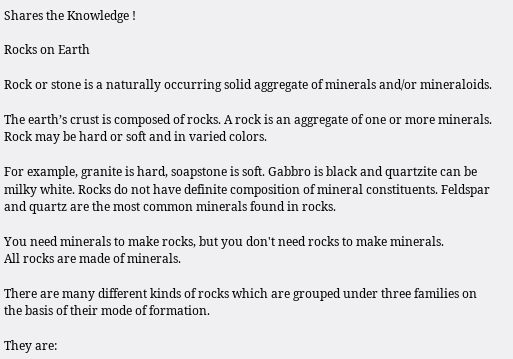Shares the Knowledge !

Rocks on Earth

Rock or stone is a naturally occurring solid aggregate of minerals and/or mineraloids.

The earth’s crust is composed of rocks. A rock is an aggregate of one or more minerals. Rock may be hard or soft and in varied colors.

For example, granite is hard, soapstone is soft. Gabbro is black and quartzite can be milky white. Rocks do not have definite composition of mineral constituents. Feldspar and quartz are the most common minerals found in rocks.

You need minerals to make rocks, but you don't need rocks to make minerals.
All rocks are made of minerals.

There are many different kinds of rocks which are grouped under three families on the basis of their mode of formation.

They are: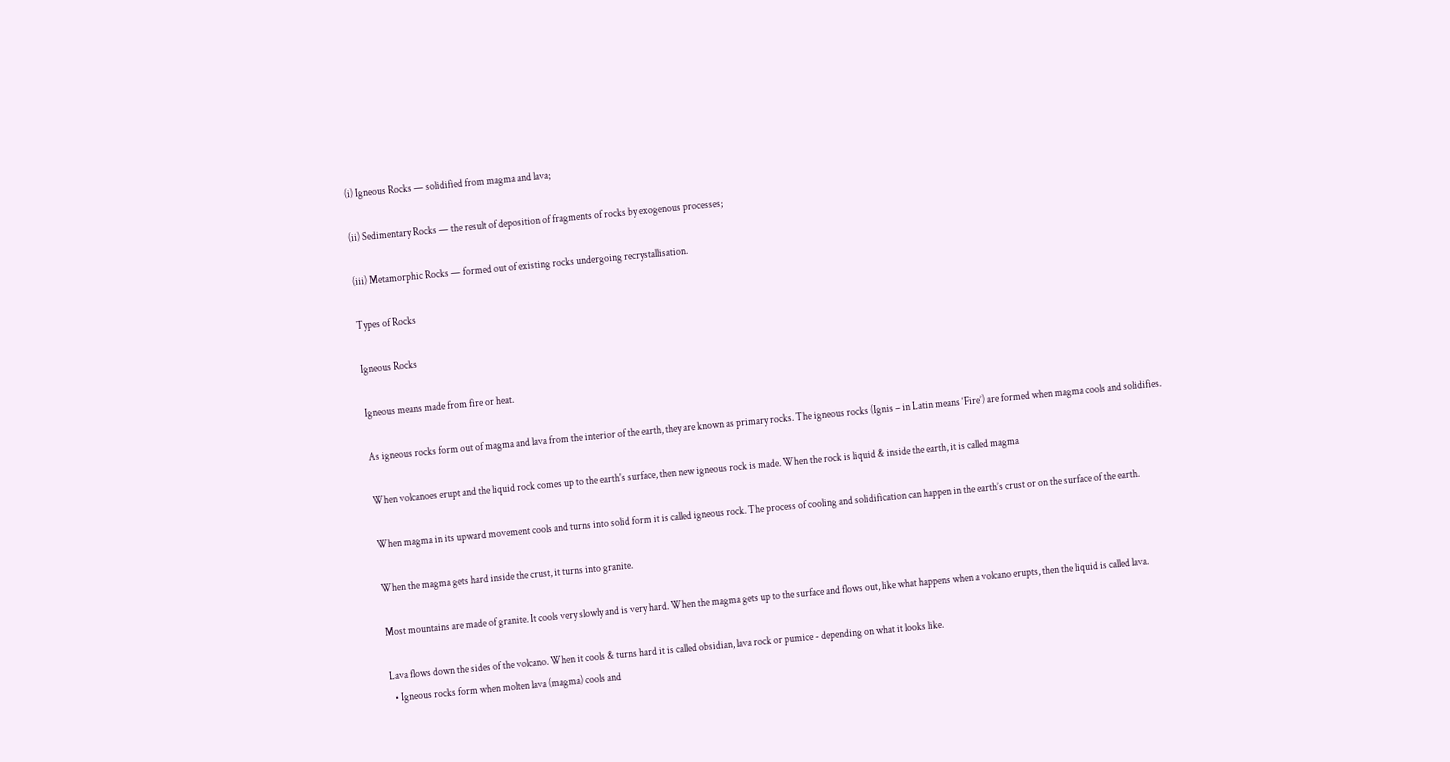(i) Igneous Rocks — solidified from magma and lava;

(ii) Sedimentary Rocks — the result of deposition of fragments of rocks by exogenous processes;

(iii) Metamorphic Rocks — formed out of existing rocks undergoing recrystallisation.

Types of Rocks

Igneous Rocks

Igneous means made from fire or heat.

As igneous rocks form out of magma and lava from the interior of the earth, they are known as primary rocks. The igneous rocks (Ignis – in Latin means ‘Fire’) are formed when magma cools and solidifies.

When volcanoes erupt and the liquid rock comes up to the earth's surface, then new igneous rock is made. When the rock is liquid & inside the earth, it is called magma

When magma in its upward movement cools and turns into solid form it is called igneous rock. The process of cooling and solidification can happen in the earth’s crust or on the surface of the earth.

When the magma gets hard inside the crust, it turns into granite.

Most mountains are made of granite. It cools very slowly and is very hard. When the magma gets up to the surface and flows out, like what happens when a volcano erupts, then the liquid is called lava.

Lava flows down the sides of the volcano. When it cools & turns hard it is called obsidian, lava rock or pumice - depending on what it looks like.
  • Igneous rocks form when molten lava (magma) cools and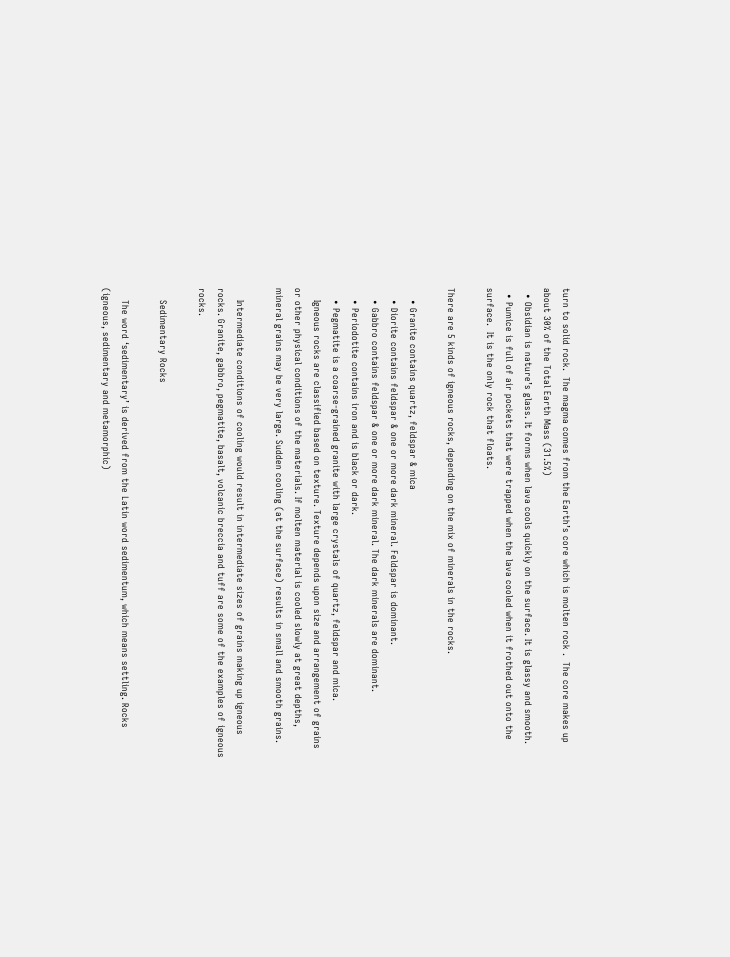turn to solid rock.  The magma comes from the Earth’s core which is molten rock .  The core makes up about 30% of the Total Earth Mass (31.5%)
  • Obsidian is nature’s glass. It forms when lava cools quickly on the surface. It is glassy and smooth.
  • Pumice is full of air pockets that were trapped when the lava cooled when it frothed out onto the surface.  It is the only rock that floats.

There are 5 kinds of igneous rocks, depending on the mix of minerals in the rocks.

    • Granite contains quartz, feldspar & mica
    • Diorite contains feldspar & one or more dark mineral. Feldspar is dominant.
    • Gabbro contains feldspar & one or more dark mineral. The dark minerals are dominant.
    • Periodotite contains iron and is black or dark.
    • Pegmatite is a coarse-grained granite with large crystals of quartz, feldspar and mica.
    Igneous rocks are classified based on texture. Texture depends upon size and arrangement of grains or other physical conditions of the materials. If molten material is cooled slowly at great depths, mineral grains may be very large. Sudden cooling (at the surface) results in small and smooth grains.

    Intermediate conditions of cooling would result in intermediate sizes of grains making up igneous rocks. Granite, gabbro, pegmatite, basalt, volcanic breccia and tuff are some of the examples of igneous rocks.

    Sedimentary Rocks

    The word ‘sedimentary’ is derived from the Latin word sedimentum, which means settling. Rocks (igneous, sedimentary and metamorphic)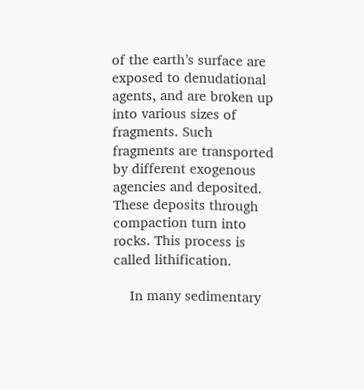of the earth’s surface are exposed to denudational agents, and are broken up into various sizes of fragments. Such fragments are transported by different exogenous agencies and deposited. These deposits through compaction turn into rocks. This process is called lithification.

    In many sedimentary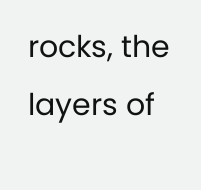rocks, the layers of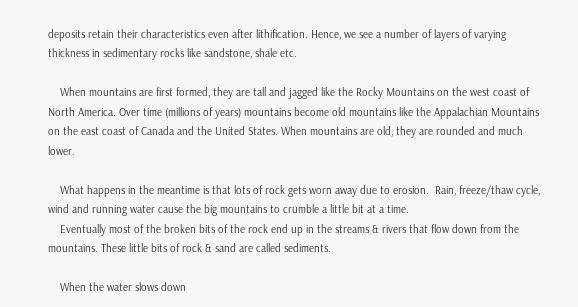deposits retain their characteristics even after lithification. Hence, we see a number of layers of varying thickness in sedimentary rocks like sandstone, shale etc.

    When mountains are first formed, they are tall and jagged like the Rocky Mountains on the west coast of North America. Over time (millions of years) mountains become old mountains like the Appalachian Mountains on the east coast of Canada and the United States. When mountains are old, they are rounded and much lower.

    What happens in the meantime is that lots of rock gets worn away due to erosion.  Rain, freeze/thaw cycle, wind and running water cause the big mountains to crumble a little bit at a time.
    Eventually most of the broken bits of the rock end up in the streams & rivers that flow down from the mountains. These little bits of rock & sand are called sediments.

    When the water slows down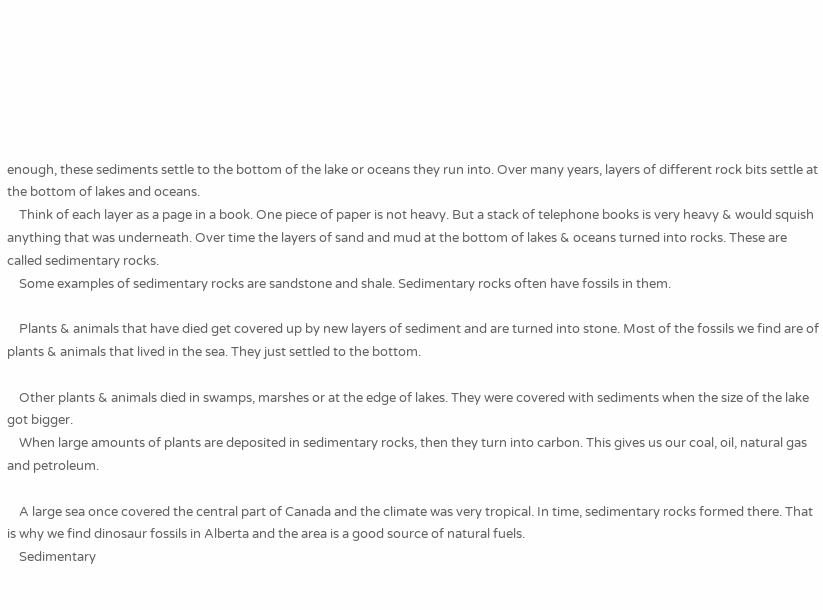enough, these sediments settle to the bottom of the lake or oceans they run into. Over many years, layers of different rock bits settle at the bottom of lakes and oceans.
    Think of each layer as a page in a book. One piece of paper is not heavy. But a stack of telephone books is very heavy & would squish anything that was underneath. Over time the layers of sand and mud at the bottom of lakes & oceans turned into rocks. These are called sedimentary rocks.
    Some examples of sedimentary rocks are sandstone and shale. Sedimentary rocks often have fossils in them.

    Plants & animals that have died get covered up by new layers of sediment and are turned into stone. Most of the fossils we find are of plants & animals that lived in the sea. They just settled to the bottom.

    Other plants & animals died in swamps, marshes or at the edge of lakes. They were covered with sediments when the size of the lake got bigger.
    When large amounts of plants are deposited in sedimentary rocks, then they turn into carbon. This gives us our coal, oil, natural gas and petroleum.

    A large sea once covered the central part of Canada and the climate was very tropical. In time, sedimentary rocks formed there. That is why we find dinosaur fossils in Alberta and the area is a good source of natural fuels.
    Sedimentary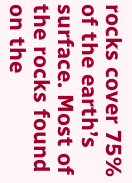rocks cover 75% of the earth’s surface. Most of the rocks found on the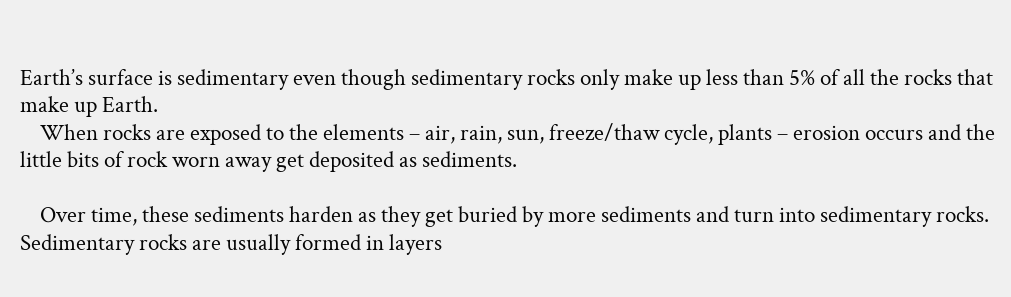Earth’s surface is sedimentary even though sedimentary rocks only make up less than 5% of all the rocks that make up Earth.
    When rocks are exposed to the elements – air, rain, sun, freeze/thaw cycle, plants – erosion occurs and the little bits of rock worn away get deposited as sediments.

    Over time, these sediments harden as they get buried by more sediments and turn into sedimentary rocks. Sedimentary rocks are usually formed in layers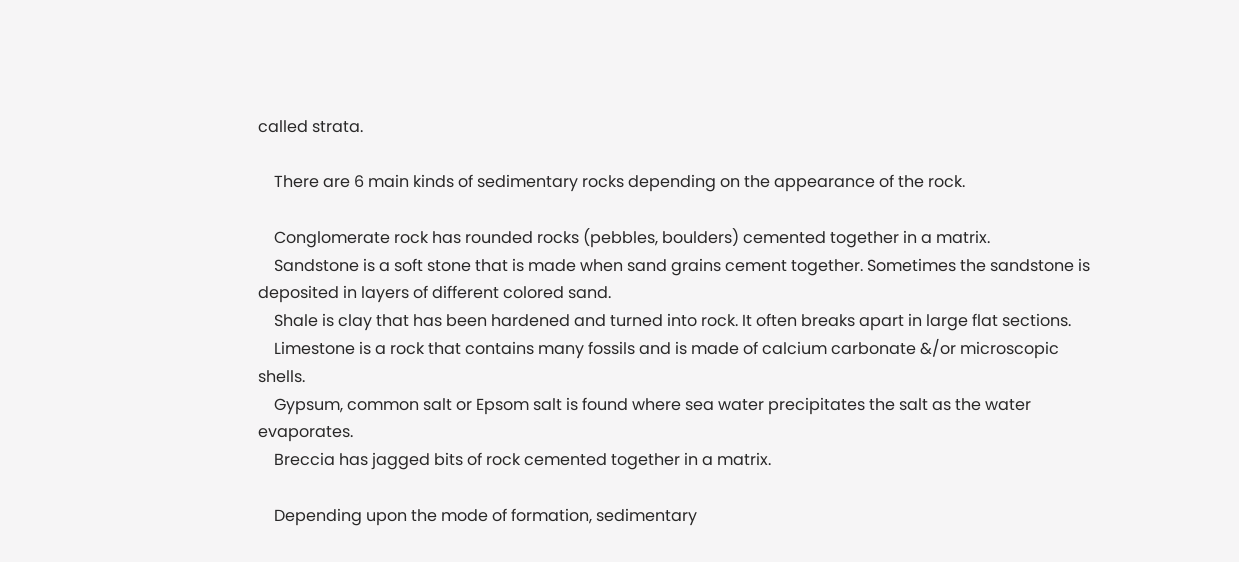called strata.

    There are 6 main kinds of sedimentary rocks depending on the appearance of the rock.

    Conglomerate rock has rounded rocks (pebbles, boulders) cemented together in a matrix.
    Sandstone is a soft stone that is made when sand grains cement together. Sometimes the sandstone is deposited in layers of different colored sand.
    Shale is clay that has been hardened and turned into rock. It often breaks apart in large flat sections.
    Limestone is a rock that contains many fossils and is made of calcium carbonate &/or microscopic shells.
    Gypsum, common salt or Epsom salt is found where sea water precipitates the salt as the water evaporates.
    Breccia has jagged bits of rock cemented together in a matrix.

    Depending upon the mode of formation, sedimentary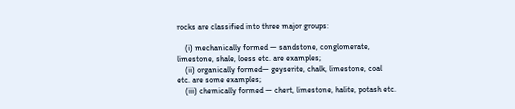rocks are classified into three major groups:

    (i) mechanically formed — sandstone, conglomerate, limestone, shale, loess etc. are examples;
    (ii) organically formed— geyserite, chalk, limestone, coal etc. are some examples;
    (iii) chemically formed — chert, limestone, halite, potash etc.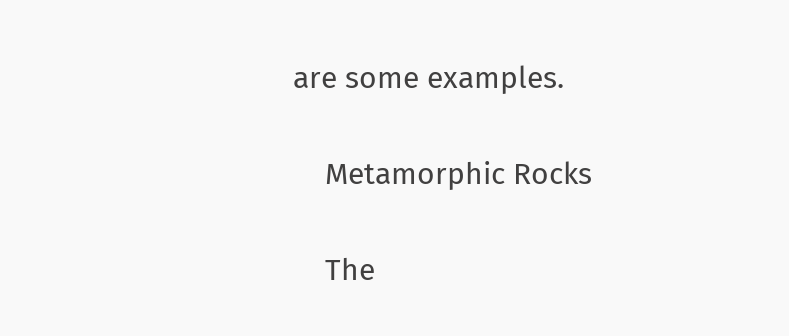are some examples.

    Metamorphic Rocks

    The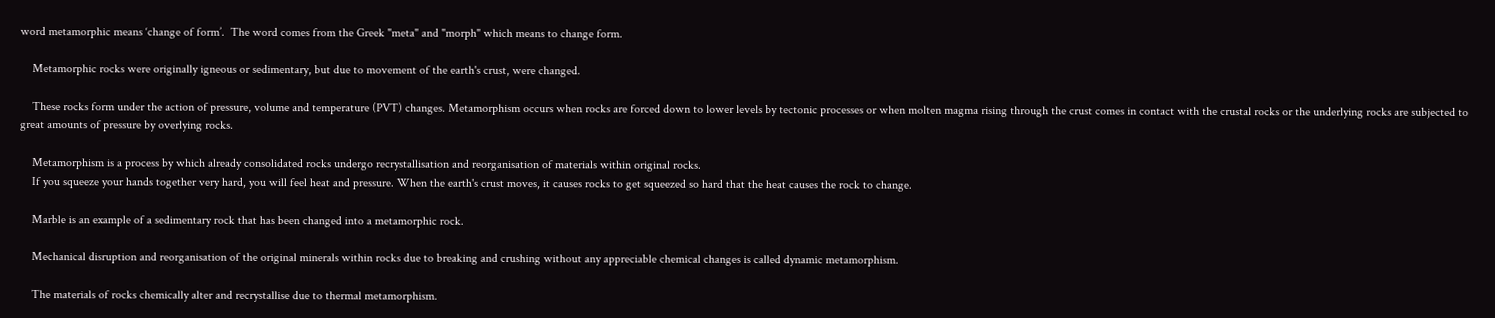word metamorphic means ‘change of form’.  The word comes from the Greek "meta" and "morph" which means to change form.

    Metamorphic rocks were originally igneous or sedimentary, but due to movement of the earth's crust, were changed.

    These rocks form under the action of pressure, volume and temperature (PVT) changes. Metamorphism occurs when rocks are forced down to lower levels by tectonic processes or when molten magma rising through the crust comes in contact with the crustal rocks or the underlying rocks are subjected to great amounts of pressure by overlying rocks.

    Metamorphism is a process by which already consolidated rocks undergo recrystallisation and reorganisation of materials within original rocks.
    If you squeeze your hands together very hard, you will feel heat and pressure. When the earth's crust moves, it causes rocks to get squeezed so hard that the heat causes the rock to change.

    Marble is an example of a sedimentary rock that has been changed into a metamorphic rock.

    Mechanical disruption and reorganisation of the original minerals within rocks due to breaking and crushing without any appreciable chemical changes is called dynamic metamorphism.

    The materials of rocks chemically alter and recrystallise due to thermal metamorphism.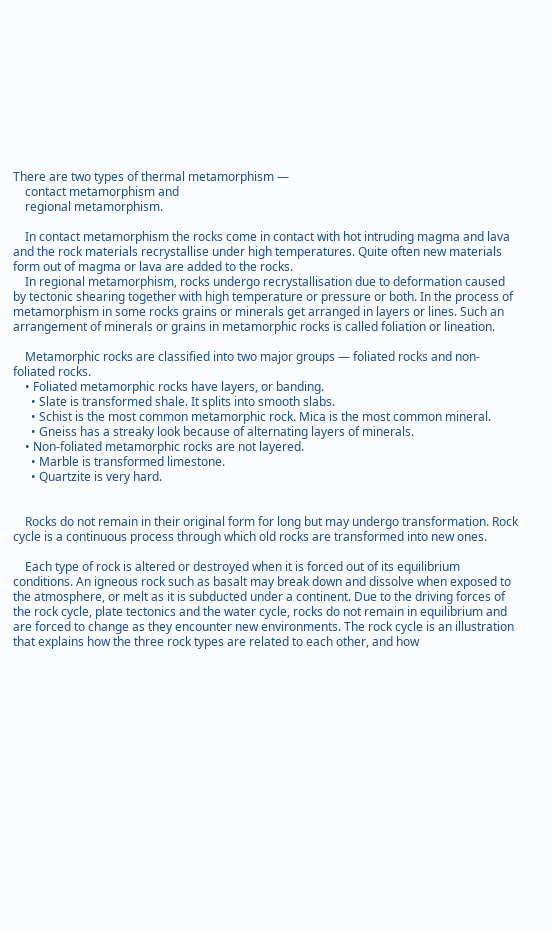There are two types of thermal metamorphism —
    contact metamorphism and
    regional metamorphism.

    In contact metamorphism the rocks come in contact with hot intruding magma and lava and the rock materials recrystallise under high temperatures. Quite often new materials form out of magma or lava are added to the rocks.
    In regional metamorphism, rocks undergo recrystallisation due to deformation caused by tectonic shearing together with high temperature or pressure or both. In the process of metamorphism in some rocks grains or minerals get arranged in layers or lines. Such an arrangement of minerals or grains in metamorphic rocks is called foliation or lineation.

    Metamorphic rocks are classified into two major groups — foliated rocks and non-foliated rocks.
    • Foliated metamorphic rocks have layers, or banding.
      • Slate is transformed shale. It splits into smooth slabs.
      • Schist is the most common metamorphic rock. Mica is the most common mineral.
      • Gneiss has a streaky look because of alternating layers of minerals.
    • Non-foliated metamorphic rocks are not layered.
      • Marble is transformed limestone.
      • Quartzite is very hard.


    Rocks do not remain in their original form for long but may undergo transformation. Rock cycle is a continuous process through which old rocks are transformed into new ones.

    Each type of rock is altered or destroyed when it is forced out of its equilibrium conditions. An igneous rock such as basalt may break down and dissolve when exposed to the atmosphere, or melt as it is subducted under a continent. Due to the driving forces of the rock cycle, plate tectonics and the water cycle, rocks do not remain in equilibrium and are forced to change as they encounter new environments. The rock cycle is an illustration that explains how the three rock types are related to each other, and how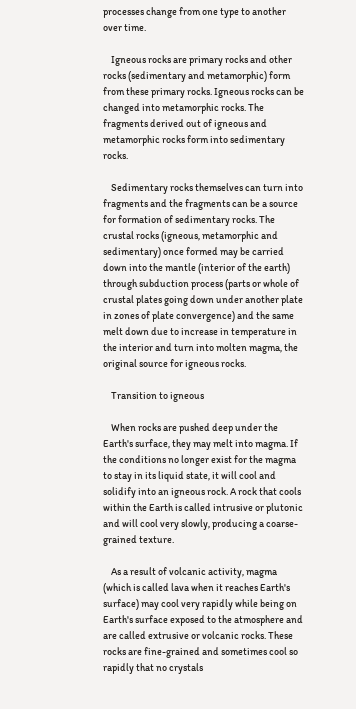processes change from one type to another over time.

    Igneous rocks are primary rocks and other rocks (sedimentary and metamorphic) form from these primary rocks. Igneous rocks can be changed into metamorphic rocks. The fragments derived out of igneous and metamorphic rocks form into sedimentary rocks.

    Sedimentary rocks themselves can turn into fragments and the fragments can be a source for formation of sedimentary rocks. The crustal rocks (igneous, metamorphic and sedimentary) once formed may be carried down into the mantle (interior of the earth) through subduction process (parts or whole of crustal plates going down under another plate in zones of plate convergence) and the same melt down due to increase in temperature in the interior and turn into molten magma, the original source for igneous rocks.

    Transition to igneous

    When rocks are pushed deep under the Earth's surface, they may melt into magma. If the conditions no longer exist for the magma to stay in its liquid state, it will cool and solidify into an igneous rock. A rock that cools within the Earth is called intrusive or plutonic and will cool very slowly, producing a coarse-grained texture.

    As a result of volcanic activity, magma (which is called lava when it reaches Earth's surface) may cool very rapidly while being on Earth's surface exposed to the atmosphere and are called extrusive or volcanic rocks. These rocks are fine-grained and sometimes cool so rapidly that no crystals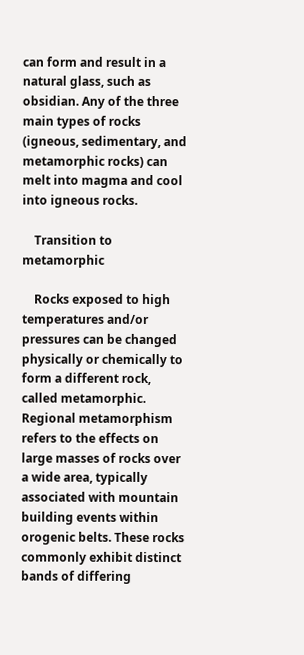can form and result in a natural glass, such as obsidian. Any of the three main types of rocks (igneous, sedimentary, and metamorphic rocks) can melt into magma and cool into igneous rocks.

    Transition to metamorphic

    Rocks exposed to high temperatures and/or pressures can be changed physically or chemically to form a different rock, called metamorphic. Regional metamorphism refers to the effects on large masses of rocks over a wide area, typically associated with mountain building events within orogenic belts. These rocks commonly exhibit distinct bands of differing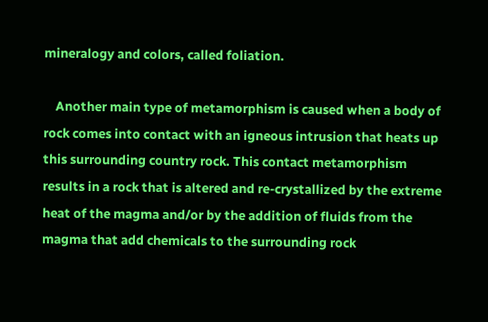mineralogy and colors, called foliation.

    Another main type of metamorphism is caused when a body of rock comes into contact with an igneous intrusion that heats up this surrounding country rock. This contact metamorphism results in a rock that is altered and re-crystallized by the extreme heat of the magma and/or by the addition of fluids from the magma that add chemicals to the surrounding rock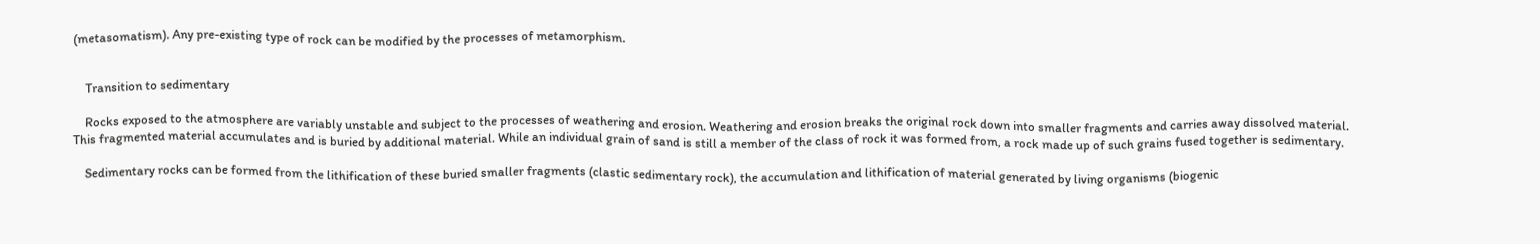(metasomatism). Any pre-existing type of rock can be modified by the processes of metamorphism.


    Transition to sedimentary

    Rocks exposed to the atmosphere are variably unstable and subject to the processes of weathering and erosion. Weathering and erosion breaks the original rock down into smaller fragments and carries away dissolved material. This fragmented material accumulates and is buried by additional material. While an individual grain of sand is still a member of the class of rock it was formed from, a rock made up of such grains fused together is sedimentary.

    Sedimentary rocks can be formed from the lithification of these buried smaller fragments (clastic sedimentary rock), the accumulation and lithification of material generated by living organisms (biogenic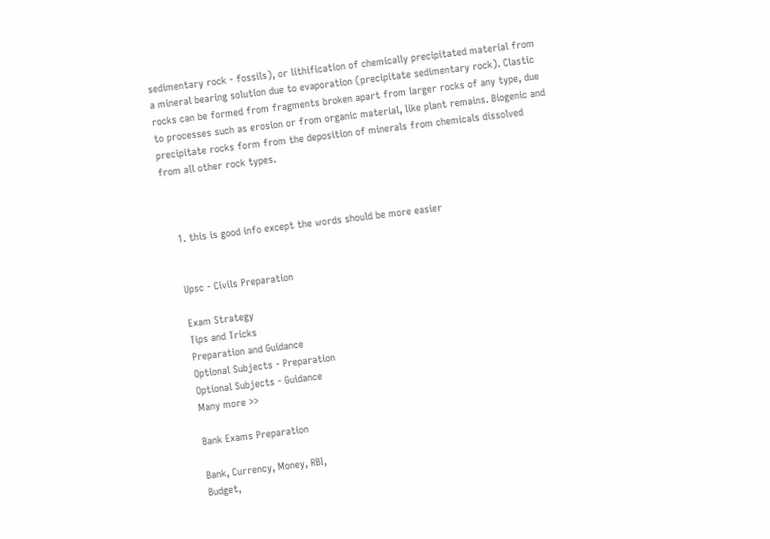sedimentary rock - fossils), or lithification of chemically precipitated material from a mineral bearing solution due to evaporation (precipitate sedimentary rock). Clastic rocks can be formed from fragments broken apart from larger rocks of any type, due to processes such as erosion or from organic material, like plant remains. Biogenic and precipitate rocks form from the deposition of minerals from chemicals dissolved from all other rock types.



    1. this is good info except the words should be more easier


    Upsc - Civils Preparation

    Exam Strategy
    Tips and Tricks
    Preparation and Guidance
    Optional Subjects - Preparation
    Optional Subjects - Guidance
    Many more >>

    Bank Exams Preparation

    Bank, Currency, Money, RBI,
    Budget,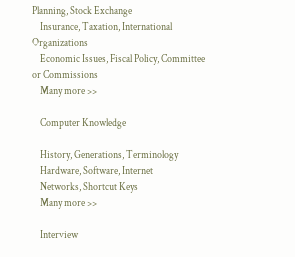Planning, Stock Exchange
    Insurance, Taxation, International Organizations
    Economic Issues, Fiscal Policy, Committee or Commissions
    Many more >>

    Computer Knowledge

    History, Generations, Terminology
    Hardware, Software, Internet
    Networks, Shortcut Keys
    Many more >>

    Interview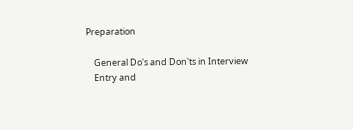Preparation

    General Do's and Don'ts in Interview
    Entry and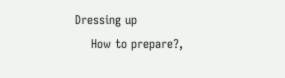Dressing up
    How to prepare?,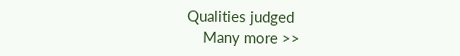Qualities judged
    Many more >>